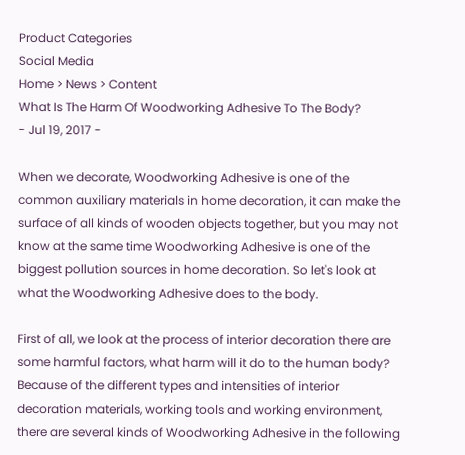Product Categories
Social Media
Home > News > Content
What Is The Harm Of Woodworking Adhesive To The Body?
- Jul 19, 2017 -

When we decorate, Woodworking Adhesive is one of the common auxiliary materials in home decoration, it can make the surface of all kinds of wooden objects together, but you may not know at the same time Woodworking Adhesive is one of the biggest pollution sources in home decoration. So let's look at what the Woodworking Adhesive does to the body.

First of all, we look at the process of interior decoration there are some harmful factors, what harm will it do to the human body? Because of the different types and intensities of interior decoration materials, working tools and working environment, there are several kinds of Woodworking Adhesive in the following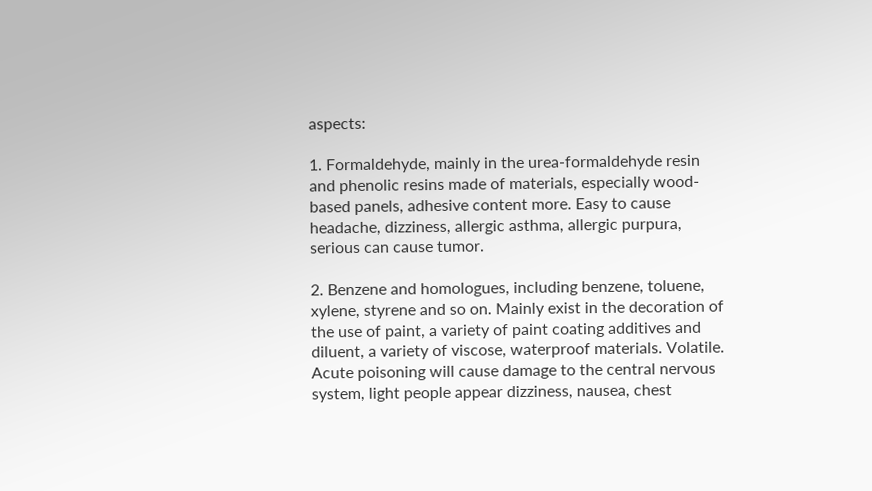aspects:

1. Formaldehyde, mainly in the urea-formaldehyde resin and phenolic resins made of materials, especially wood-based panels, adhesive content more. Easy to cause headache, dizziness, allergic asthma, allergic purpura, serious can cause tumor.

2. Benzene and homologues, including benzene, toluene, xylene, styrene and so on. Mainly exist in the decoration of the use of paint, a variety of paint coating additives and diluent, a variety of viscose, waterproof materials. Volatile. Acute poisoning will cause damage to the central nervous system, light people appear dizziness, nausea, chest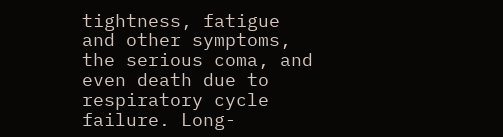tightness, fatigue and other symptoms, the serious coma, and even death due to respiratory cycle failure. Long-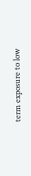term exposure to low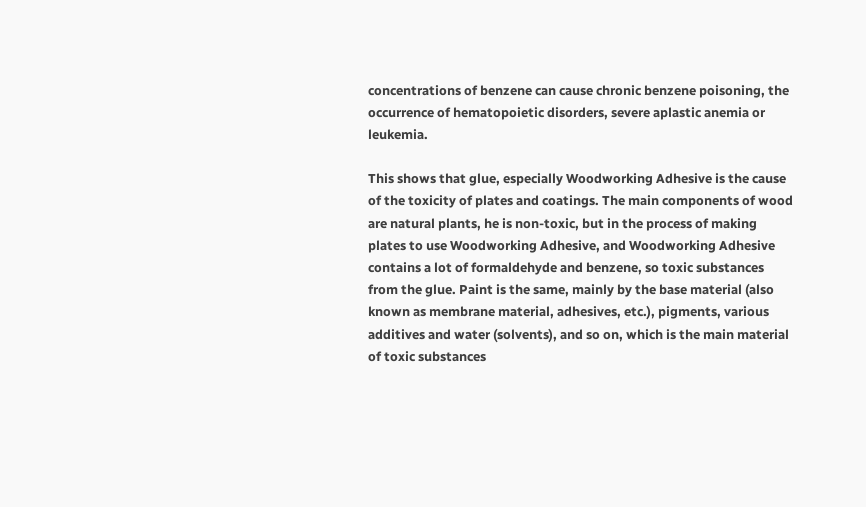concentrations of benzene can cause chronic benzene poisoning, the occurrence of hematopoietic disorders, severe aplastic anemia or leukemia.

This shows that glue, especially Woodworking Adhesive is the cause of the toxicity of plates and coatings. The main components of wood are natural plants, he is non-toxic, but in the process of making plates to use Woodworking Adhesive, and Woodworking Adhesive contains a lot of formaldehyde and benzene, so toxic substances from the glue. Paint is the same, mainly by the base material (also known as membrane material, adhesives, etc.), pigments, various additives and water (solvents), and so on, which is the main material of toxic substances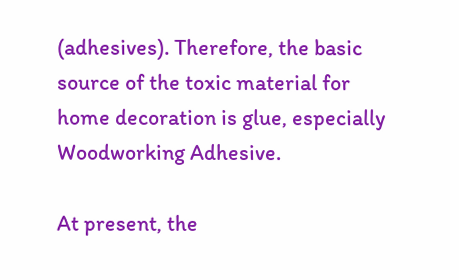(adhesives). Therefore, the basic source of the toxic material for home decoration is glue, especially Woodworking Adhesive.

At present, the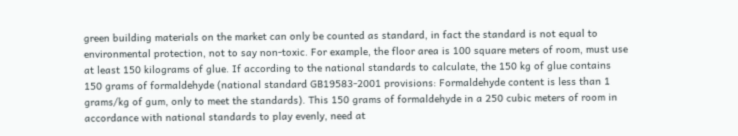green building materials on the market can only be counted as standard, in fact the standard is not equal to environmental protection, not to say non-toxic. For example, the floor area is 100 square meters of room, must use at least 150 kilograms of glue. If according to the national standards to calculate, the 150 kg of glue contains 150 grams of formaldehyde (national standard GB19583-2001 provisions: Formaldehyde content is less than 1 grams/kg of gum, only to meet the standards). This 150 grams of formaldehyde in a 250 cubic meters of room in accordance with national standards to play evenly, need at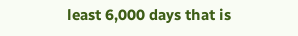least 6,000 days that is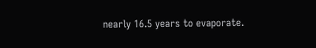nearly 16.5 years to evaporate.